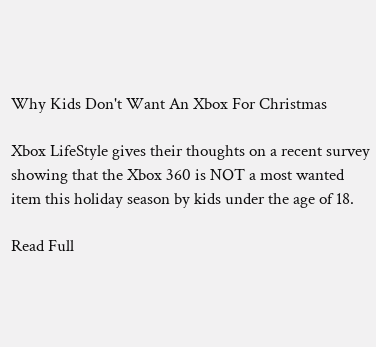Why Kids Don't Want An Xbox For Christmas

Xbox LifeStyle gives their thoughts on a recent survey showing that the Xbox 360 is NOT a most wanted item this holiday season by kids under the age of 18.

Read Full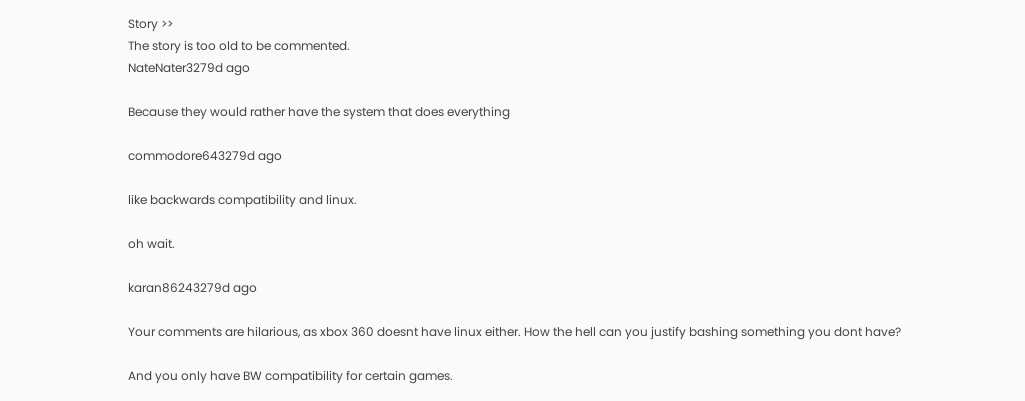Story >>
The story is too old to be commented.
NateNater3279d ago

Because they would rather have the system that does everything

commodore643279d ago

like backwards compatibility and linux.

oh wait.

karan86243279d ago

Your comments are hilarious, as xbox 360 doesnt have linux either. How the hell can you justify bashing something you dont have?

And you only have BW compatibility for certain games.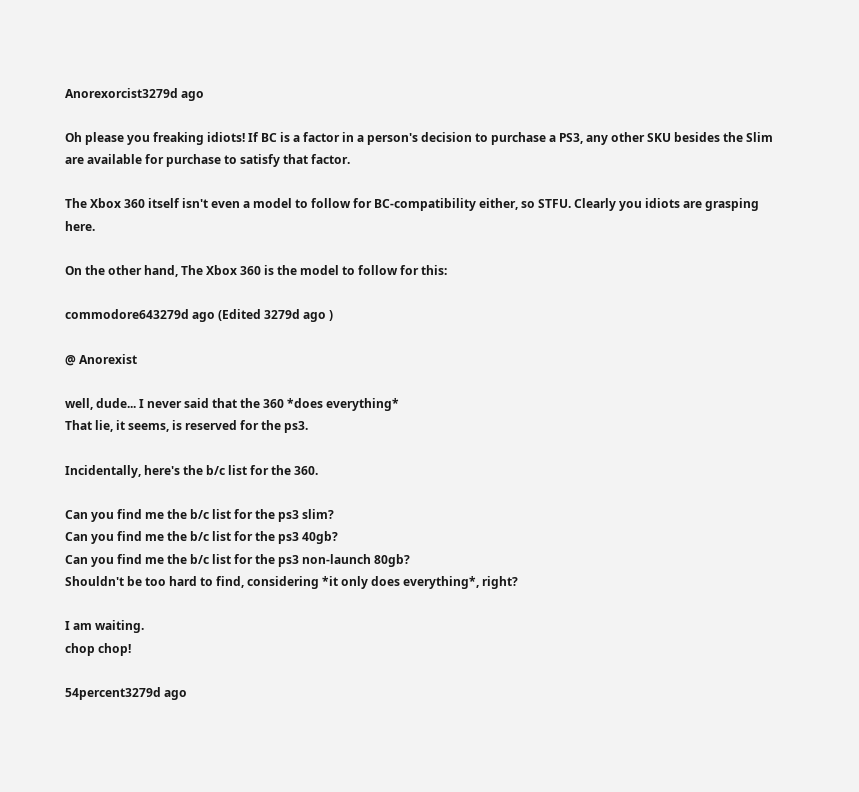Anorexorcist3279d ago

Oh please you freaking idiots! If BC is a factor in a person's decision to purchase a PS3, any other SKU besides the Slim are available for purchase to satisfy that factor.

The Xbox 360 itself isn't even a model to follow for BC-compatibility either, so STFU. Clearly you idiots are grasping here.

On the other hand, The Xbox 360 is the model to follow for this:

commodore643279d ago (Edited 3279d ago )

@ Anorexist

well, dude... I never said that the 360 *does everything*
That lie, it seems, is reserved for the ps3.

Incidentally, here's the b/c list for the 360.

Can you find me the b/c list for the ps3 slim?
Can you find me the b/c list for the ps3 40gb?
Can you find me the b/c list for the ps3 non-launch 80gb?
Shouldn't be too hard to find, considering *it only does everything*, right?

I am waiting.
chop chop!

54percent3279d ago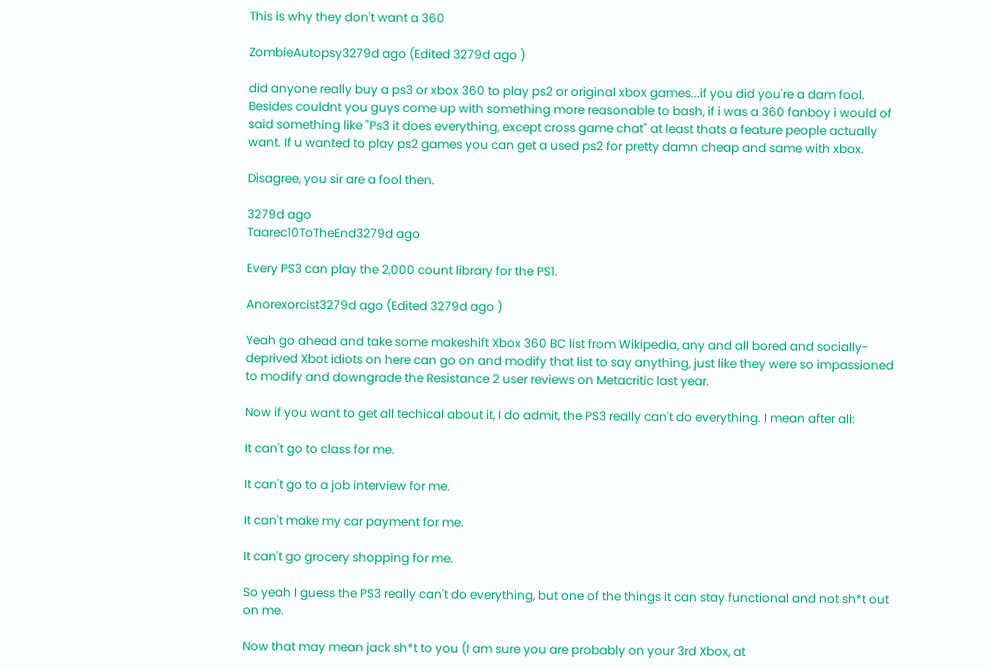This is why they don't want a 360

ZombieAutopsy3279d ago (Edited 3279d ago )

did anyone really buy a ps3 or xbox 360 to play ps2 or original xbox games...if you did you're a dam fool. Besides couldnt you guys come up with something more reasonable to bash, if i was a 360 fanboy i would of said something like "Ps3 it does everything, except cross game chat" at least thats a feature people actually want. If u wanted to play ps2 games you can get a used ps2 for pretty damn cheap and same with xbox.

Disagree, you sir are a fool then.

3279d ago
Taarec10ToTheEnd3279d ago

Every PS3 can play the 2,000 count library for the PS1.

Anorexorcist3279d ago (Edited 3279d ago )

Yeah go ahead and take some makeshift Xbox 360 BC list from Wikipedia, any and all bored and socially-deprived Xbot idiots on here can go on and modify that list to say anything, just like they were so impassioned to modify and downgrade the Resistance 2 user reviews on Metacritic last year.

Now if you want to get all techical about it, I do admit, the PS3 really can't do everything. I mean after all:

It can't go to class for me.

It can't go to a job interview for me.

It can't make my car payment for me.

It can't go grocery shopping for me.

So yeah I guess the PS3 really can't do everything, but one of the things it can stay functional and not sh*t out on me.

Now that may mean jack sh*t to you (I am sure you are probably on your 3rd Xbox, at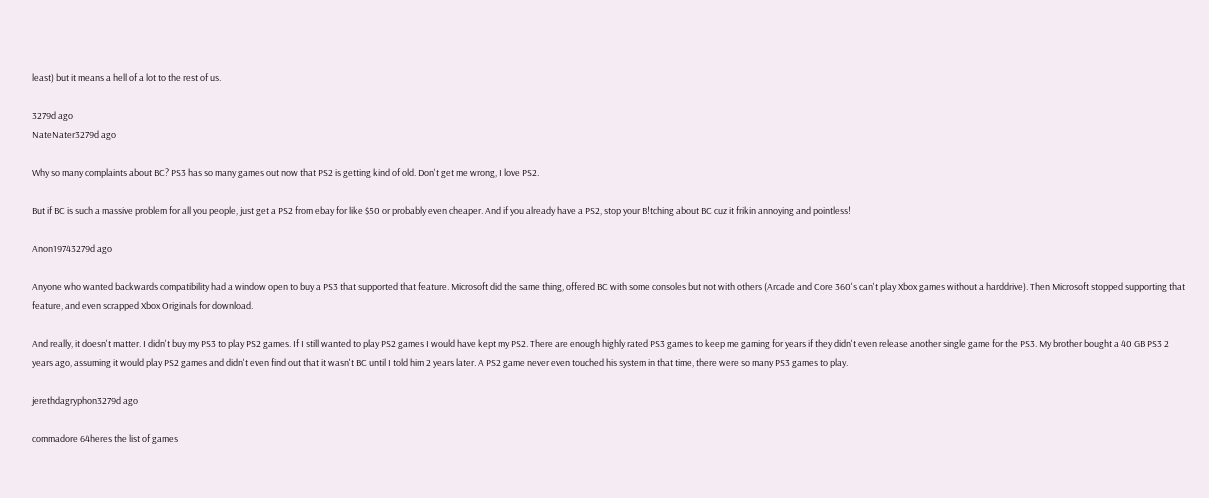least) but it means a hell of a lot to the rest of us.

3279d ago
NateNater3279d ago

Why so many complaints about BC? PS3 has so many games out now that PS2 is getting kind of old. Don't get me wrong, I love PS2.

But if BC is such a massive problem for all you people, just get a PS2 from ebay for like $50 or probably even cheaper. And if you already have a PS2, stop your B!tching about BC cuz it frikin annoying and pointless!

Anon19743279d ago

Anyone who wanted backwards compatibility had a window open to buy a PS3 that supported that feature. Microsoft did the same thing, offered BC with some consoles but not with others (Arcade and Core 360's can't play Xbox games without a harddrive). Then Microsoft stopped supporting that feature, and even scrapped Xbox Originals for download.

And really, it doesn't matter. I didn't buy my PS3 to play PS2 games. If I still wanted to play PS2 games I would have kept my PS2. There are enough highly rated PS3 games to keep me gaming for years if they didn't even release another single game for the PS3. My brother bought a 40 GB PS3 2 years ago, assuming it would play PS2 games and didn't even find out that it wasn't BC until I told him 2 years later. A PS2 game never even touched his system in that time, there were so many PS3 games to play.

jerethdagryphon3279d ago

commadore 64heres the list of games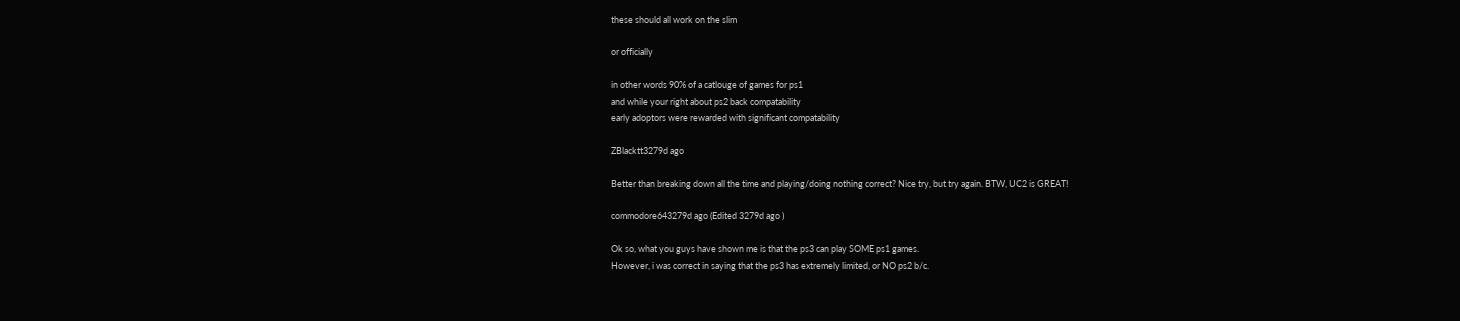these should all work on the slim

or officially

in other words 90% of a catlouge of games for ps1
and while your right about ps2 back compatability
early adoptors were rewarded with significant compatability

ZBlacktt3279d ago

Better than breaking down all the time and playing/doing nothing correct? Nice try, but try again. BTW, UC2 is GREAT!

commodore643279d ago (Edited 3279d ago )

Ok so, what you guys have shown me is that the ps3 can play SOME ps1 games.
However, i was correct in saying that the ps3 has extremely limited, or NO ps2 b/c.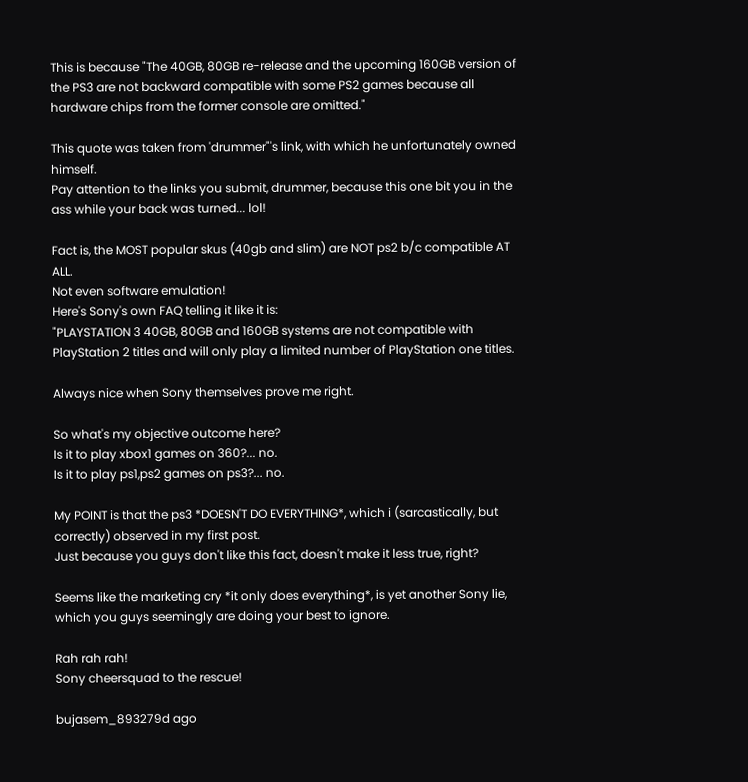This is because "The 40GB, 80GB re-release and the upcoming 160GB version of the PS3 are not backward compatible with some PS2 games because all hardware chips from the former console are omitted."

This quote was taken from 'drummer"'s link, with which he unfortunately owned himself.
Pay attention to the links you submit, drummer, because this one bit you in the ass while your back was turned... lol!

Fact is, the MOST popular skus (40gb and slim) are NOT ps2 b/c compatible AT ALL.
Not even software emulation!
Here's Sony's own FAQ telling it like it is:
"PLAYSTATION 3 40GB, 80GB and 160GB systems are not compatible with PlayStation 2 titles and will only play a limited number of PlayStation one titles.

Always nice when Sony themselves prove me right.

So what's my objective outcome here?
Is it to play xbox1 games on 360?... no.
Is it to play ps1,ps2 games on ps3?... no.

My POINT is that the ps3 *DOESN'T DO EVERYTHING*, which i (sarcastically, but correctly) observed in my first post.
Just because you guys don't like this fact, doesn't make it less true, right?

Seems like the marketing cry *it only does everything*, is yet another Sony lie, which you guys seemingly are doing your best to ignore.

Rah rah rah!
Sony cheersquad to the rescue!

bujasem_893279d ago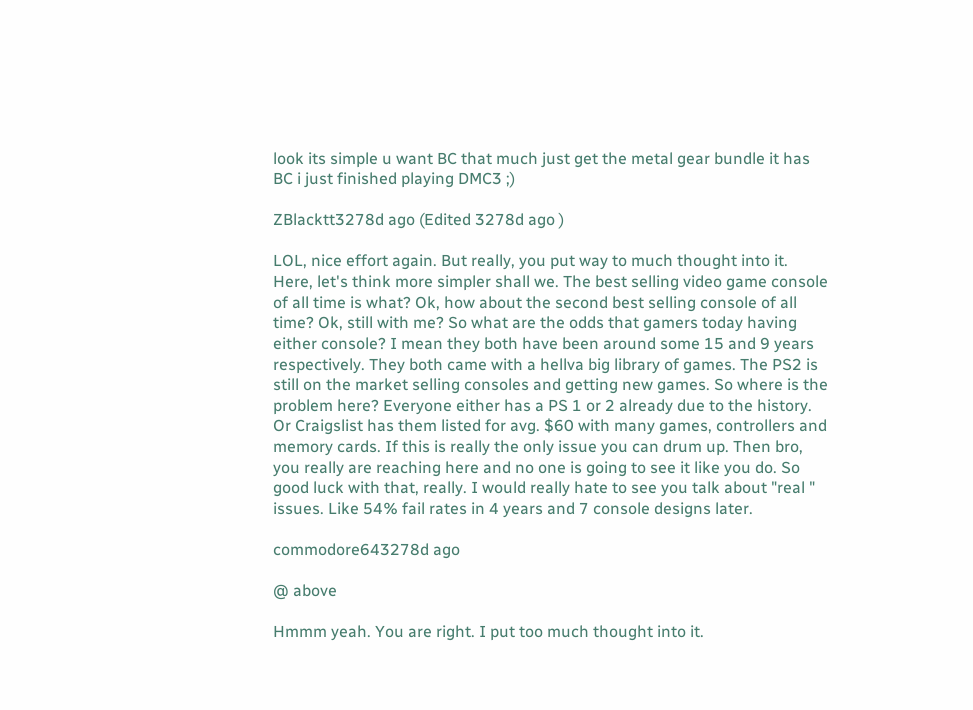look its simple u want BC that much just get the metal gear bundle it has BC i just finished playing DMC3 ;)

ZBlacktt3278d ago (Edited 3278d ago )

LOL, nice effort again. But really, you put way to much thought into it. Here, let's think more simpler shall we. The best selling video game console of all time is what? Ok, how about the second best selling console of all time? Ok, still with me? So what are the odds that gamers today having either console? I mean they both have been around some 15 and 9 years respectively. They both came with a hellva big library of games. The PS2 is still on the market selling consoles and getting new games. So where is the problem here? Everyone either has a PS 1 or 2 already due to the history. Or Craigslist has them listed for avg. $60 with many games, controllers and memory cards. If this is really the only issue you can drum up. Then bro, you really are reaching here and no one is going to see it like you do. So good luck with that, really. I would really hate to see you talk about "real " issues. Like 54% fail rates in 4 years and 7 console designs later.

commodore643278d ago

@ above

Hmmm yeah. You are right. I put too much thought into it.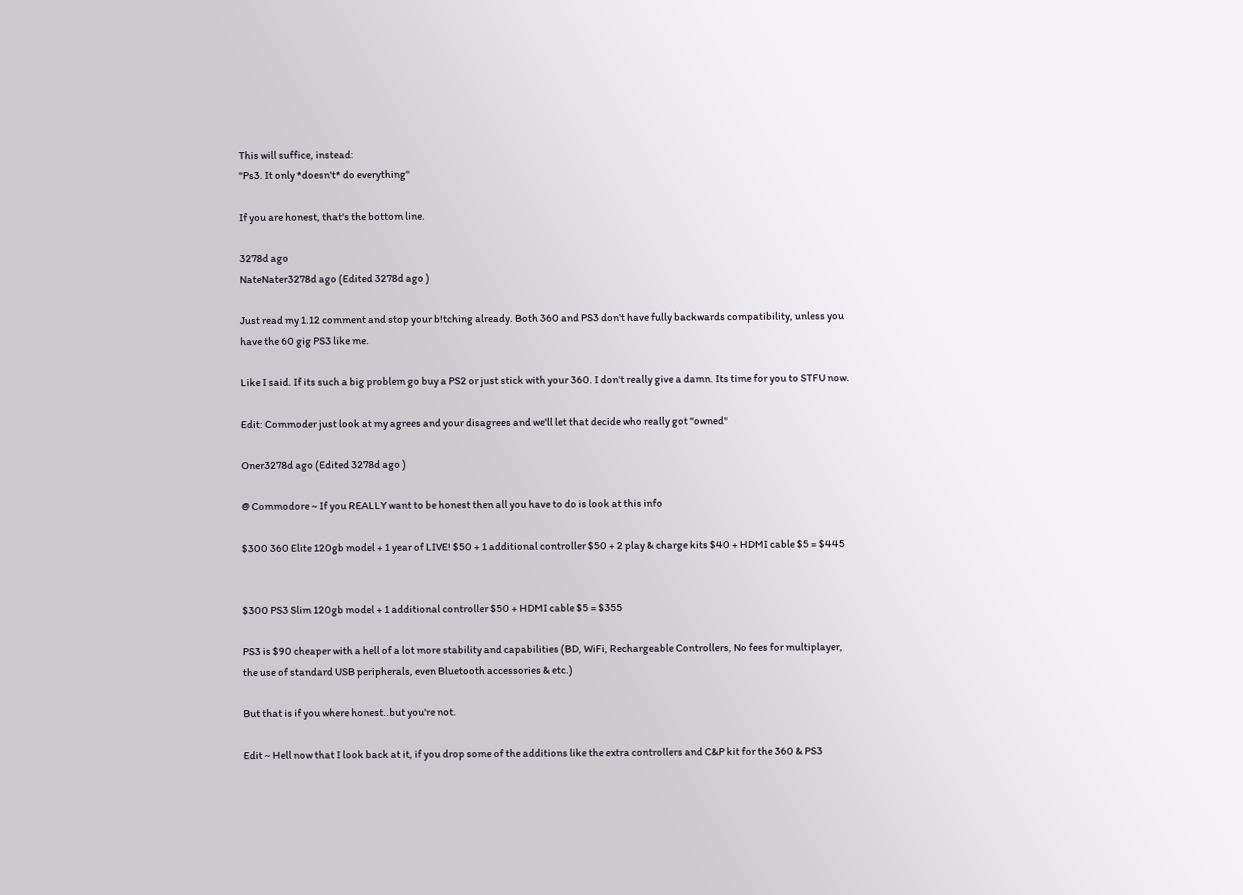This will suffice, instead:
"Ps3. It only *doesn't* do everything"

If you are honest, that's the bottom line.

3278d ago
NateNater3278d ago (Edited 3278d ago )

Just read my 1.12 comment and stop your b!tching already. Both 360 and PS3 don't have fully backwards compatibility, unless you have the 60 gig PS3 like me.

Like I said. If its such a big problem go buy a PS2 or just stick with your 360. I don't really give a damn. Its time for you to STFU now.

Edit: Commoder just look at my agrees and your disagrees and we'll let that decide who really got "owned"

Oner3278d ago (Edited 3278d ago )

@ Commodore ~ If you REALLY want to be honest then all you have to do is look at this info

$300 360 Elite 120gb model + 1 year of LIVE! $50 + 1 additional controller $50 + 2 play & charge kits $40 + HDMI cable $5 = $445


$300 PS3 Slim 120gb model + 1 additional controller $50 + HDMI cable $5 = $355

PS3 is $90 cheaper with a hell of a lot more stability and capabilities (BD, WiFi, Rechargeable Controllers, No fees for multiplayer, the use of standard USB peripherals, even Bluetooth accessories & etc.)

But that is if you where honest..but you're not.

Edit ~ Hell now that I look back at it, if you drop some of the additions like the extra controllers and C&P kit for the 360 & PS3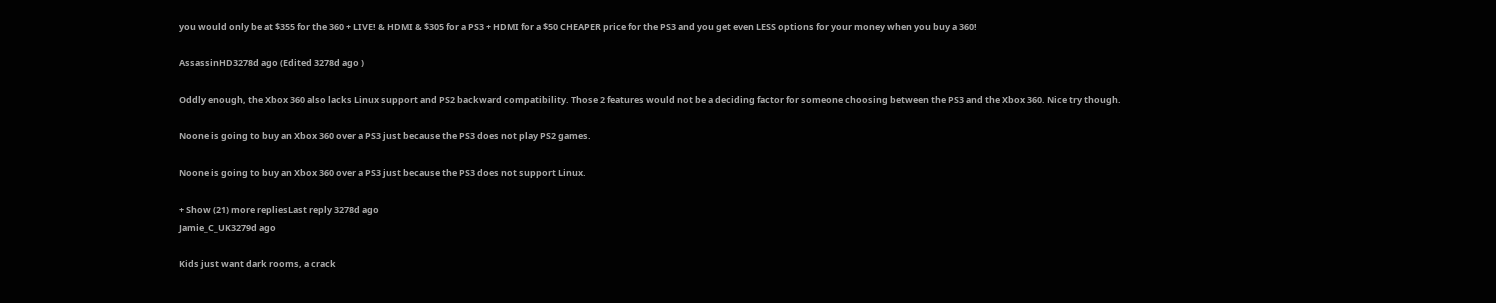you would only be at $355 for the 360 + LIVE! & HDMI & $305 for a PS3 + HDMI for a $50 CHEAPER price for the PS3 and you get even LESS options for your money when you buy a 360!

AssassinHD3278d ago (Edited 3278d ago )

Oddly enough, the Xbox 360 also lacks Linux support and PS2 backward compatibility. Those 2 features would not be a deciding factor for someone choosing between the PS3 and the Xbox 360. Nice try though.

Noone is going to buy an Xbox 360 over a PS3 just because the PS3 does not play PS2 games.

Noone is going to buy an Xbox 360 over a PS3 just because the PS3 does not support Linux.

+ Show (21) more repliesLast reply 3278d ago
Jamie_C_UK3279d ago

Kids just want dark rooms, a crack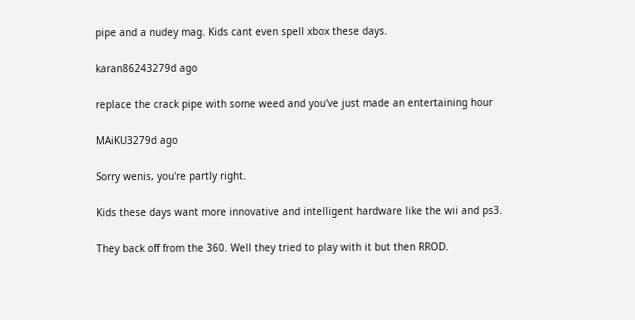pipe and a nudey mag. Kids cant even spell xbox these days.

karan86243279d ago

replace the crack pipe with some weed and you've just made an entertaining hour

MAiKU3279d ago

Sorry wenis, you're partly right.

Kids these days want more innovative and intelligent hardware like the wii and ps3.

They back off from the 360. Well they tried to play with it but then RROD.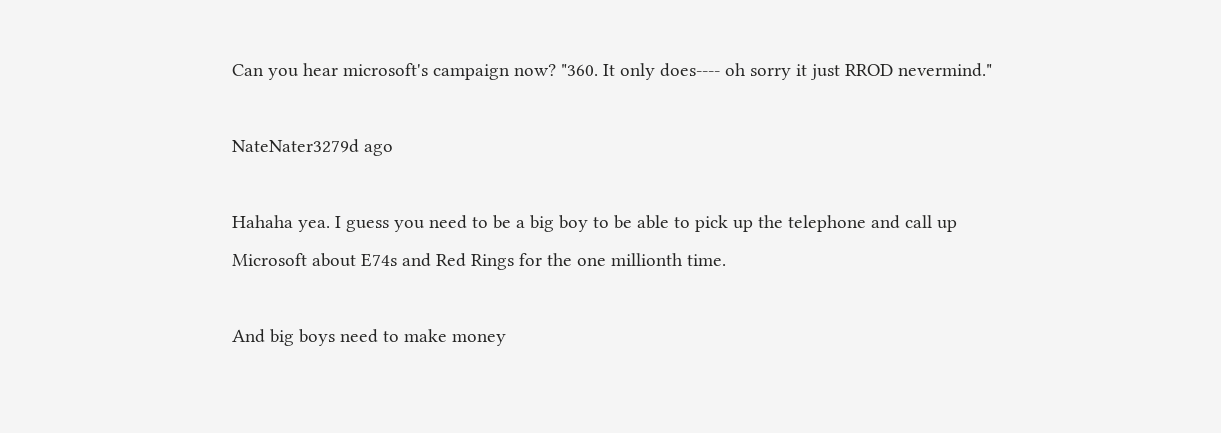Can you hear microsoft's campaign now? "360. It only does---- oh sorry it just RROD nevermind."

NateNater3279d ago

Hahaha yea. I guess you need to be a big boy to be able to pick up the telephone and call up Microsoft about E74s and Red Rings for the one millionth time.

And big boys need to make money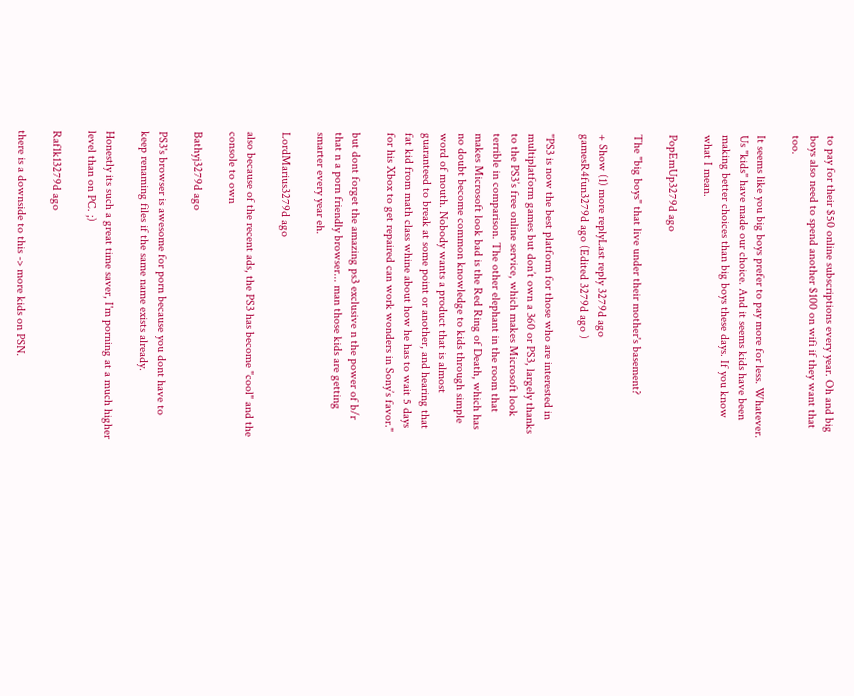to pay for their $50 online subscriptions every year. Oh and big boys also need to spend another $100 on wifi if they want that too.

It seems like you big boys prefer to pay more for less. Whatever. Us "kids" have made our choice. And it seems kids have been making better choices than big boys these days. If you know what I mean.

PopEmUp3279d ago

The "big boys" that live under their mother's basement?

+ Show (1) more replyLast reply 3279d ago
gamesR4fun3279d ago (Edited 3279d ago )

"PS3 is now the best platform for those who are interested in multiplatform games but don’t own a 360 or PS3, largely thanks to the PS3’s free online service, which makes Microsoft look terrible in comparison. The other elephant in the room that makes Microsoft look bad is the Red Ring of Death, which has no doubt become common knowledge to kids through simple word of mouth. Nobody wants a product that is almost guaranteed to break at some point or another, and hearing that fat kid from math class whine about how he has to wait 5 days for his Xbox to get repaired can work wonders in Sony’s favor."

but dont forget the amazing ps3 exclusive n the power of b/r that n a porn friendly browser... man those kids are getting smarter every year eh.

LordMarius3279d ago

also because of the recent ads, the PS3 has become "cool" and the console to own

Bathyj3279d ago

PS3's browser is awesome for porn because you dont have to keep renaming files if the same name exists already.

Honestly its such a great time saver, I'm porning at a much higher level than on PC. ;)

Raf1k13279d ago

there is a downside to this -> more kids on PSN.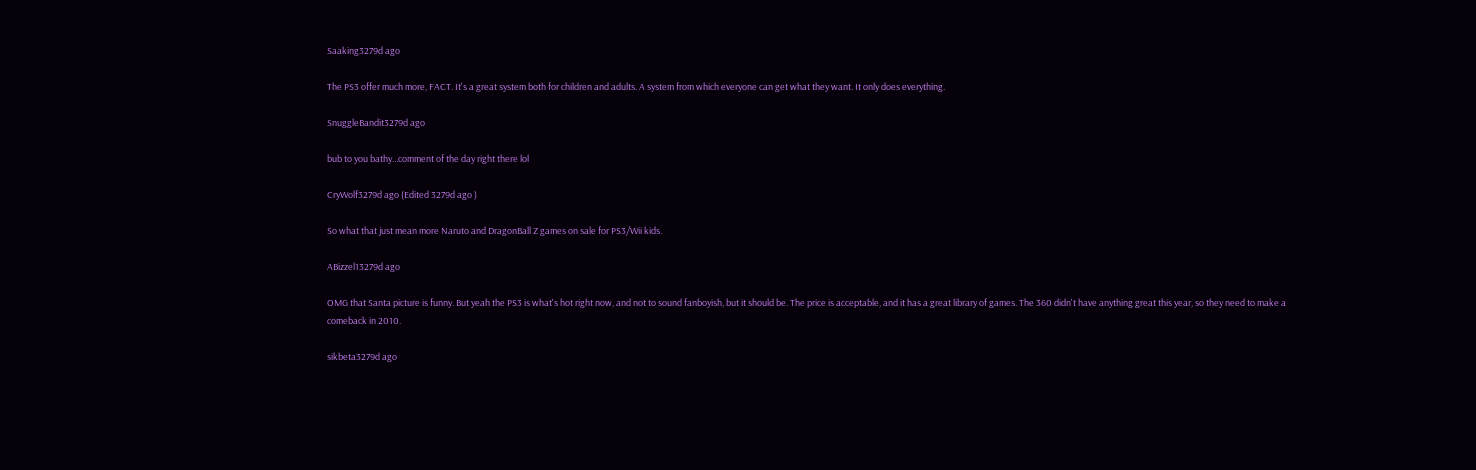Saaking3279d ago

The PS3 offer much more, FACT. It's a great system both for children and adults. A system from which everyone can get what they want. It only does everything.

SnuggleBandit3279d ago

bub to you bathy...comment of the day right there lol

CryWolf3279d ago (Edited 3279d ago )

So what that just mean more Naruto and DragonBall Z games on sale for PS3/Wii kids.

ABizzel13279d ago

OMG that Santa picture is funny. But yeah the PS3 is what's hot right now, and not to sound fanboyish, but it should be. The price is acceptable, and it has a great library of games. The 360 didn't have anything great this year, so they need to make a comeback in 2010.

sikbeta3279d ago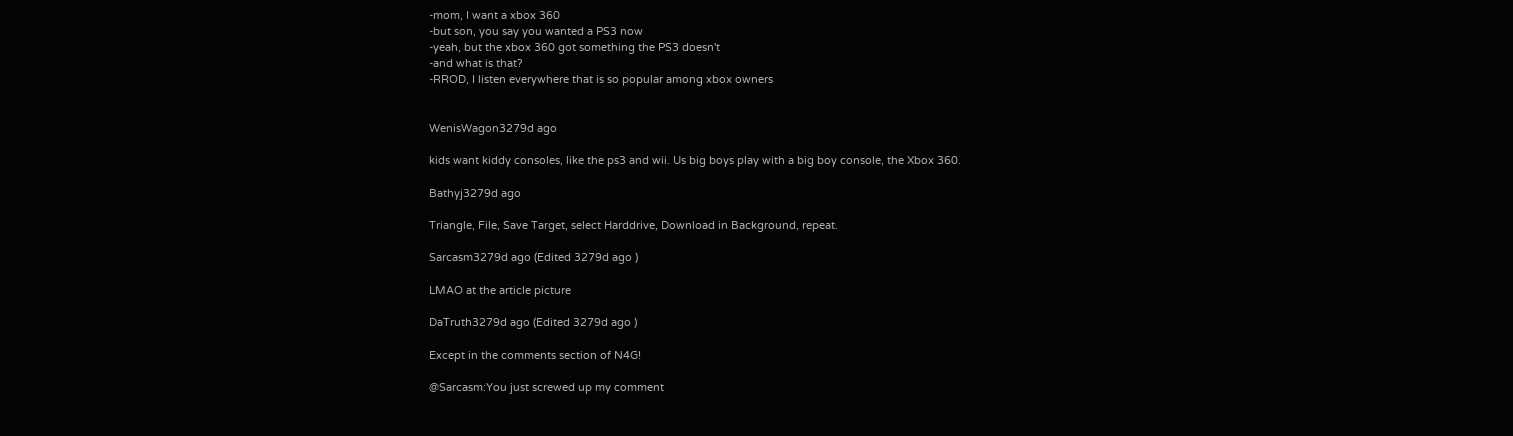-mom, I want a xbox 360
-but son, you say you wanted a PS3 now
-yeah, but the xbox 360 got something the PS3 doesn't
-and what is that?
-RROD, I listen everywhere that is so popular among xbox owners


WenisWagon3279d ago

kids want kiddy consoles, like the ps3 and wii. Us big boys play with a big boy console, the Xbox 360.

Bathyj3279d ago

Triangle, File, Save Target, select Harddrive, Download in Background, repeat.

Sarcasm3279d ago (Edited 3279d ago )

LMAO at the article picture

DaTruth3279d ago (Edited 3279d ago )

Except in the comments section of N4G!

@Sarcasm:You just screwed up my comment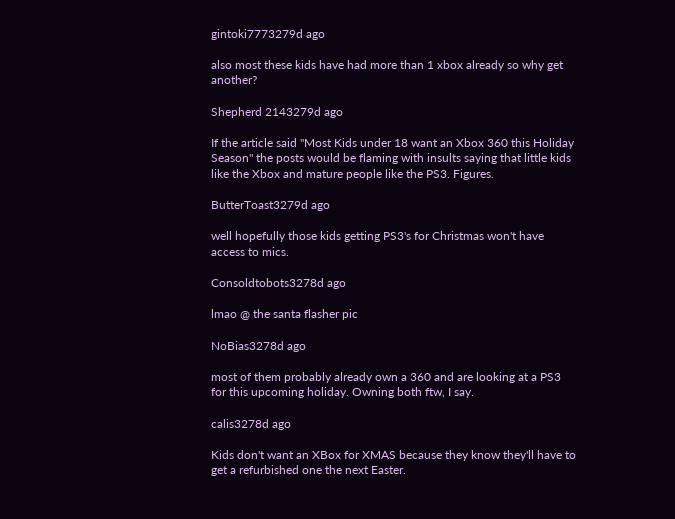gintoki7773279d ago

also most these kids have had more than 1 xbox already so why get another?

Shepherd 2143279d ago

If the article said "Most Kids under 18 want an Xbox 360 this Holiday Season" the posts would be flaming with insults saying that little kids like the Xbox and mature people like the PS3. Figures.

ButterToast3279d ago

well hopefully those kids getting PS3's for Christmas won't have access to mics.

Consoldtobots3278d ago

lmao @ the santa flasher pic

NoBias3278d ago

most of them probably already own a 360 and are looking at a PS3 for this upcoming holiday. Owning both ftw, I say.

calis3278d ago

Kids don't want an XBox for XMAS because they know they'll have to get a refurbished one the next Easter.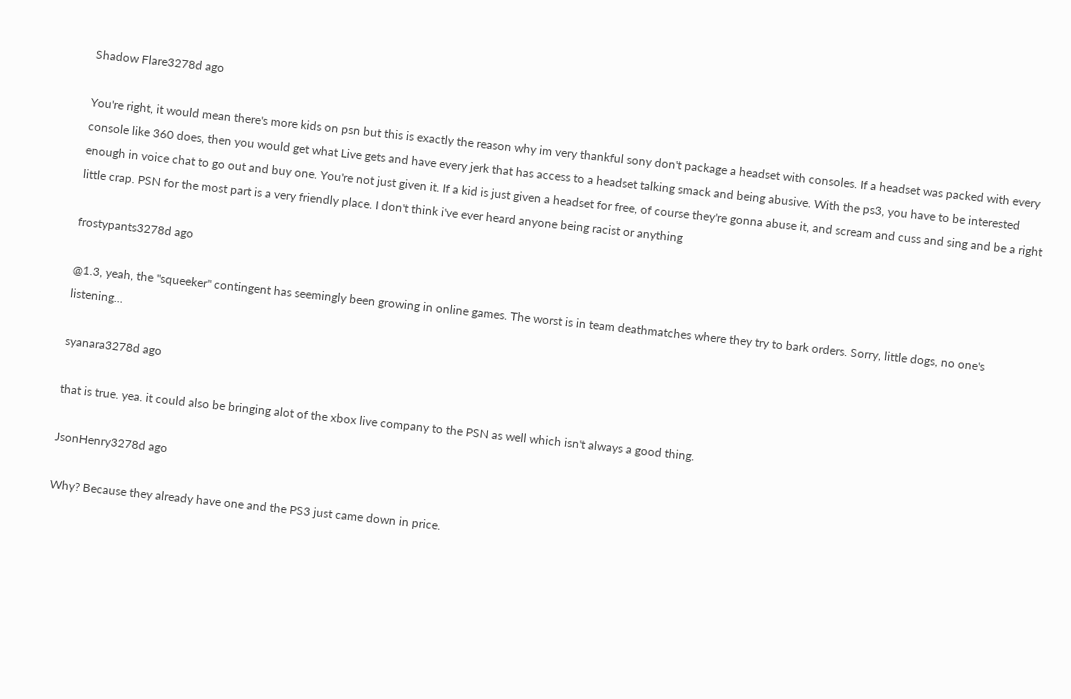Shadow Flare3278d ago

You're right, it would mean there's more kids on psn but this is exactly the reason why im very thankful sony don't package a headset with consoles. If a headset was packed with every console like 360 does, then you would get what Live gets and have every jerk that has access to a headset talking smack and being abusive. With the ps3, you have to be interested enough in voice chat to go out and buy one. You're not just given it. If a kid is just given a headset for free, of course they're gonna abuse it, and scream and cuss and sing and be a right little crap. PSN for the most part is a very friendly place. I don't think i've ever heard anyone being racist or anything

frostypants3278d ago

@1.3, yeah, the "squeeker" contingent has seemingly been growing in online games. The worst is in team deathmatches where they try to bark orders. Sorry, little dogs, no one's listening...

syanara3278d ago

that is true. yea. it could also be bringing alot of the xbox live company to the PSN as well which isn't always a good thing.

JsonHenry3278d ago

Why? Because they already have one and the PS3 just came down in price.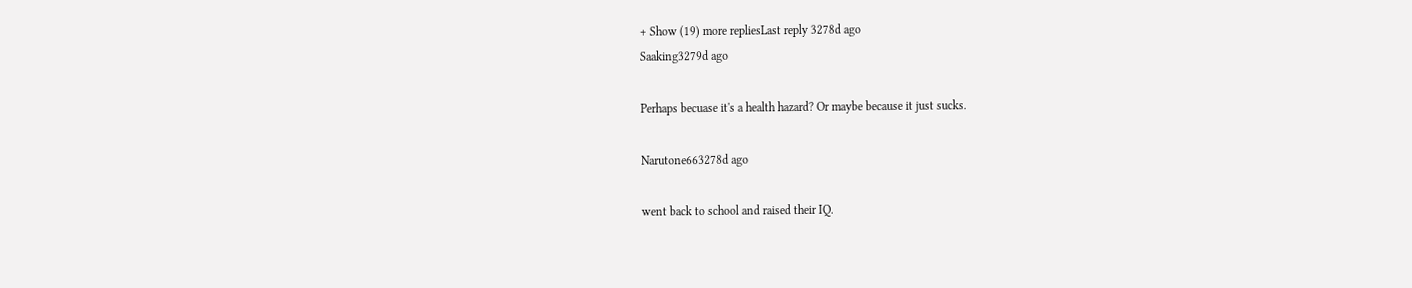+ Show (19) more repliesLast reply 3278d ago
Saaking3279d ago

Perhaps becuase it's a health hazard? Or maybe because it just sucks.

Narutone663278d ago

went back to school and raised their IQ.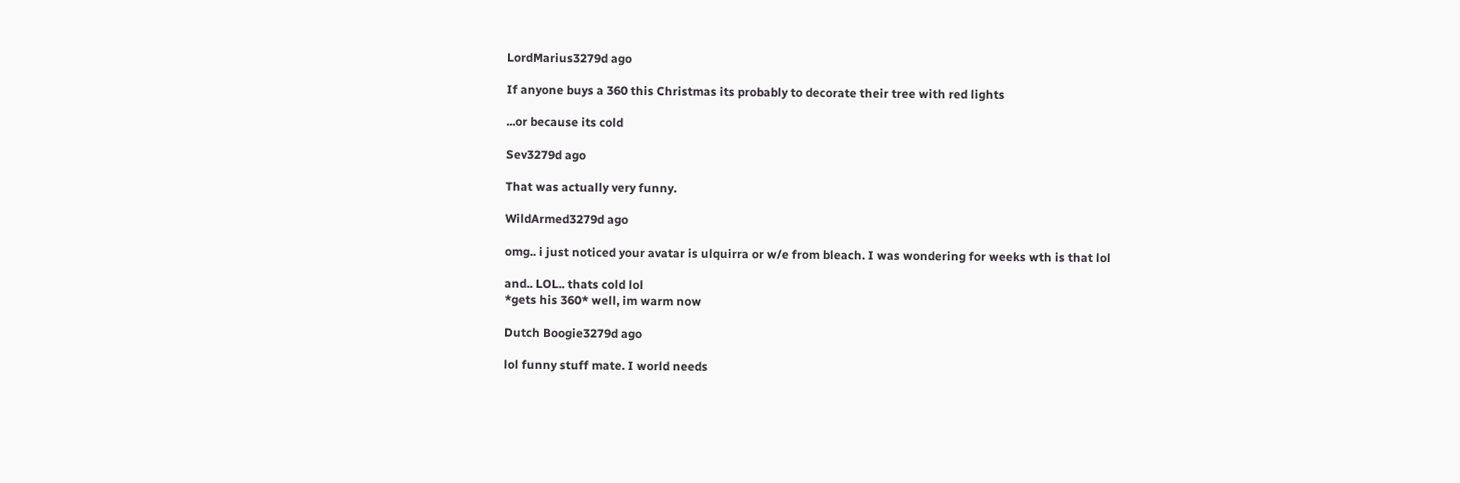LordMarius3279d ago

If anyone buys a 360 this Christmas its probably to decorate their tree with red lights

...or because its cold

Sev3279d ago

That was actually very funny.

WildArmed3279d ago

omg.. i just noticed your avatar is ulquirra or w/e from bleach. I was wondering for weeks wth is that lol

and.. LOL.. thats cold lol
*gets his 360* well, im warm now

Dutch Boogie3279d ago

lol funny stuff mate. I world needs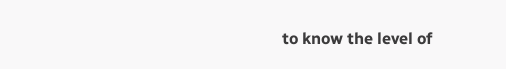to know the level of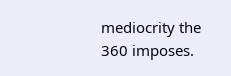mediocrity the 360 imposes.